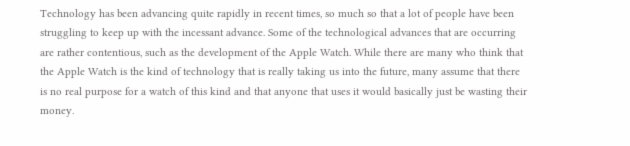Technology has been advancing quite rapidly in recent times, so much so that a lot of people have been struggling to keep up with the incessant advance. Some of the technological advances that are occurring are rather contentious, such as the development of the Apple Watch. While there are many who think that the Apple Watch is the kind of technology that is really taking us into the future, many assume that there is no real purpose for a watch of this kind and that anyone that uses it would basically just be wasting their money.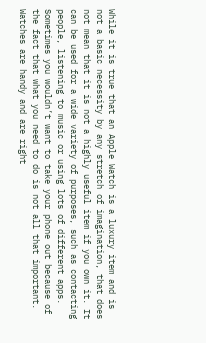While it is true that an Apple Watch is a luxury item and is not a basic necessity by any stretch of imagination, that does not mean that it is not a highly useful item if you own it. It can be used for a wide variety of purposes, such as contacting people, listening to music or using lots of different apps. Sometimes you wouldn’t want to take your phone out because of the fact that what you need to do is not all that important. Watches are handy and are right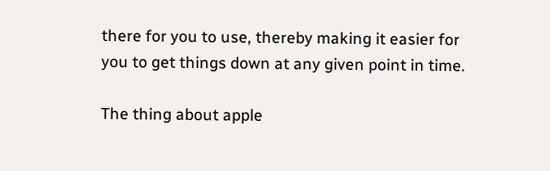there for you to use, thereby making it easier for you to get things down at any given point in time.

The thing about apple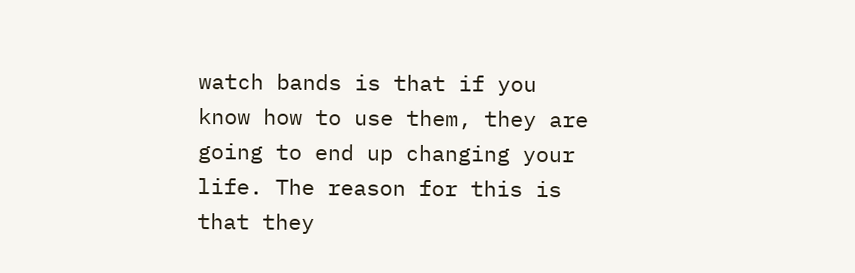watch bands is that if you know how to use them, they are going to end up changing your life. The reason for this is that they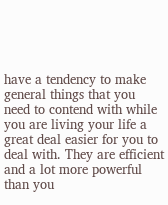have a tendency to make general things that you need to contend with while you are living your life a great deal easier for you to deal with. They are efficient and a lot more powerful than you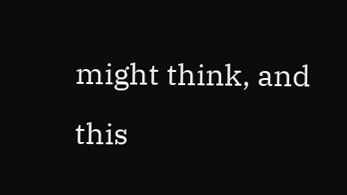might think, and this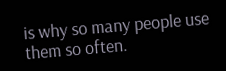is why so many people use them so often.